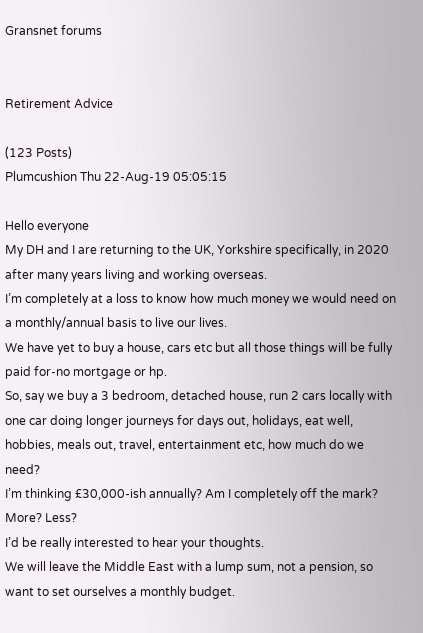Gransnet forums


Retirement Advice

(123 Posts)
Plumcushion Thu 22-Aug-19 05:05:15

Hello everyone
My DH and I are returning to the UK, Yorkshire specifically, in 2020 after many years living and working overseas.
I’m completely at a loss to know how much money we would need on a monthly/annual basis to live our lives.
We have yet to buy a house, cars etc but all those things will be fully paid for-no mortgage or hp.
So, say we buy a 3 bedroom, detached house, run 2 cars locally with one car doing longer journeys for days out, holidays, eat well, hobbies, meals out, travel, entertainment etc, how much do we need?
I’m thinking £30,000-ish annually? Am I completely off the mark? More? Less?
I’d be really interested to hear your thoughts.
We will leave the Middle East with a lump sum, not a pension, so want to set ourselves a monthly budget.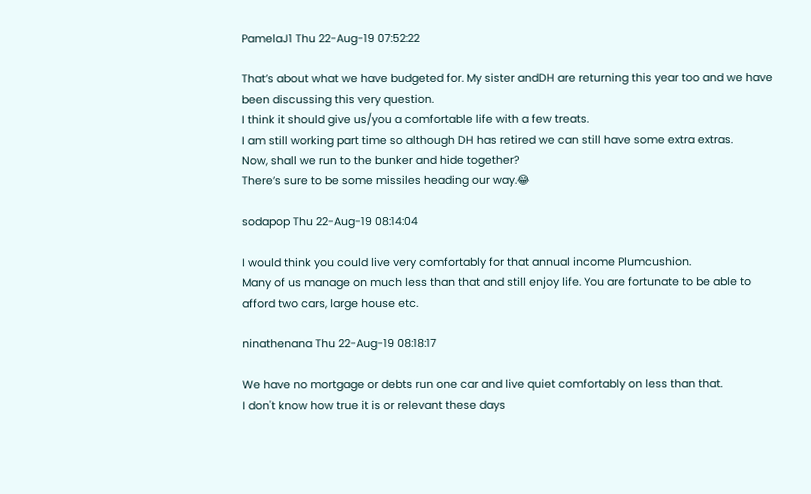PamelaJ1 Thu 22-Aug-19 07:52:22

That’s about what we have budgeted for. My sister andDH are returning this year too and we have been discussing this very question.
I think it should give us/you a comfortable life with a few treats.
I am still working part time so although DH has retired we can still have some extra extras.
Now, shall we run to the bunker and hide together?
There’s sure to be some missiles heading our way.😂

sodapop Thu 22-Aug-19 08:14:04

I would think you could live very comfortably for that annual income Plumcushion.
Many of us manage on much less than that and still enjoy life. You are fortunate to be able to afford two cars, large house etc.

ninathenana Thu 22-Aug-19 08:18:17

We have no mortgage or debts run one car and live quiet comfortably on less than that.
I don't know how true it is or relevant these days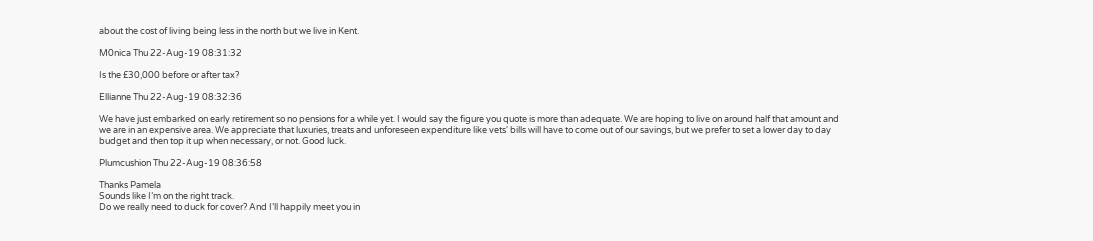about the cost of living being less in the north but we live in Kent.

M0nica Thu 22-Aug-19 08:31:32

Is the £30,000 before or after tax?

Ellianne Thu 22-Aug-19 08:32:36

We have just embarked on early retirement so no pensions for a while yet. I would say the figure you quote is more than adequate. We are hoping to live on around half that amount and we are in an expensive area. We appreciate that luxuries, treats and unforeseen expenditure like vets' bills will have to come out of our savings, but we prefer to set a lower day to day budget and then top it up when necessary, or not. Good luck.

Plumcushion Thu 22-Aug-19 08:36:58

Thanks Pamela
Sounds like I’m on the right track.
Do we really need to duck for cover? And I’ll happily meet you in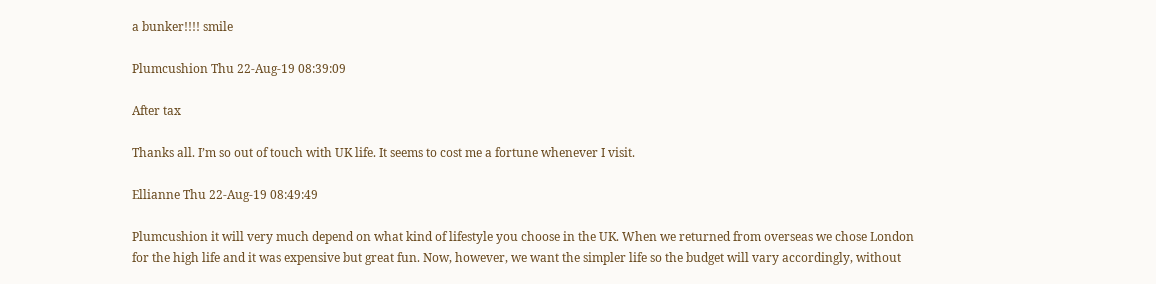a bunker!!!! smile

Plumcushion Thu 22-Aug-19 08:39:09

After tax

Thanks all. I’m so out of touch with UK life. It seems to cost me a fortune whenever I visit.

Ellianne Thu 22-Aug-19 08:49:49

Plumcushion it will very much depend on what kind of lifestyle you choose in the UK. When we returned from overseas we chose London for the high life and it was expensive but great fun. Now, however, we want the simpler life so the budget will vary accordingly, without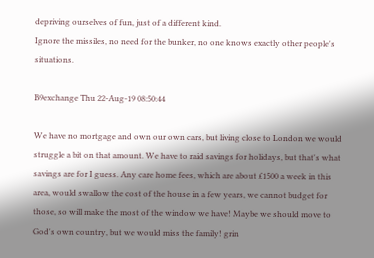depriving ourselves of fun, just of a different kind.
Ignore the missiles, no need for the bunker, no one knows exactly other people's situations.

B9exchange Thu 22-Aug-19 08:50:44

We have no mortgage and own our own cars, but living close to London we would struggle a bit on that amount. We have to raid savings for holidays, but that's what savings are for I guess. Any care home fees, which are about £1500 a week in this area, would swallow the cost of the house in a few years, we cannot budget for those, so will make the most of the window we have! Maybe we should move to God's own country, but we would miss the family! grin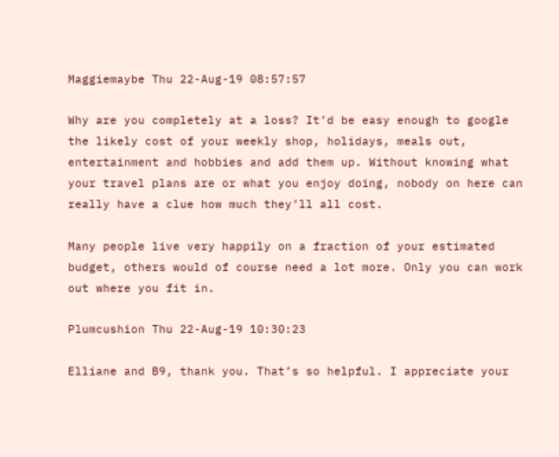Maggiemaybe Thu 22-Aug-19 08:57:57

Why are you completely at a loss? It’d be easy enough to google the likely cost of your weekly shop, holidays, meals out, entertainment and hobbies and add them up. Without knowing what your travel plans are or what you enjoy doing, nobody on here can really have a clue how much they’ll all cost.

Many people live very happily on a fraction of your estimated budget, others would of course need a lot more. Only you can work out where you fit in.

Plumcushion Thu 22-Aug-19 10:30:23

Elliane and B9, thank you. That’s so helpful. I appreciate your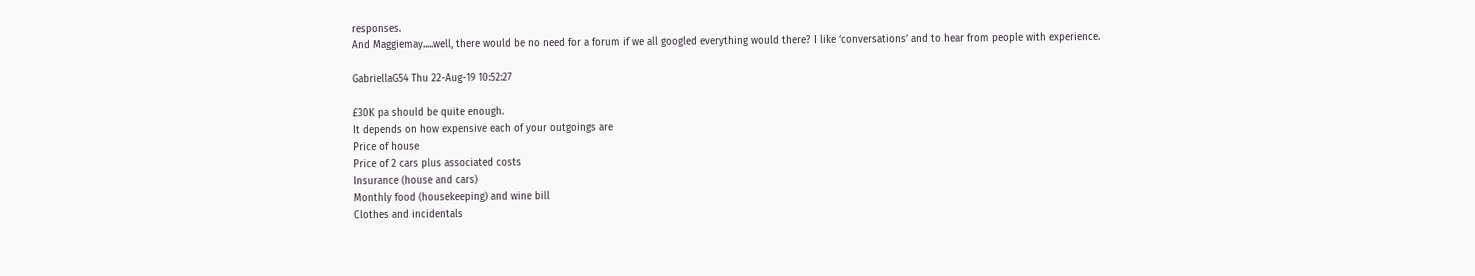responses.
And Maggiemay.....well, there would be no need for a forum if we all googled everything would there? I like ‘conversations’ and to hear from people with experience.

GabriellaG54 Thu 22-Aug-19 10:52:27

£30K pa should be quite enough.
It depends on how expensive each of your outgoings are
Price of house
Price of 2 cars plus associated costs
Insurance (house and cars)
Monthly food (housekeeping) and wine bill
Clothes and incidentals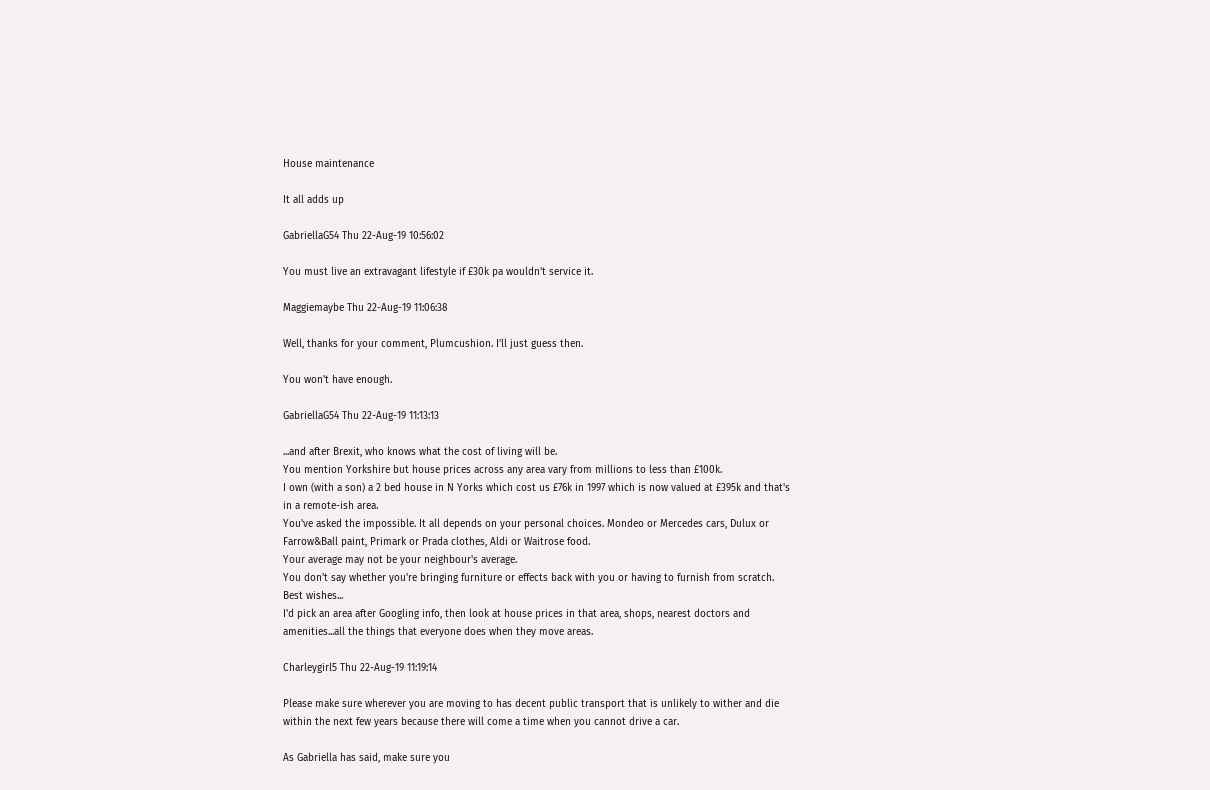House maintenance

It all adds up

GabriellaG54 Thu 22-Aug-19 10:56:02

You must live an extravagant lifestyle if £30k pa wouldn't service it.

Maggiemaybe Thu 22-Aug-19 11:06:38

Well, thanks for your comment, Plumcushion. I'll just guess then.

You won't have enough.

GabriellaG54 Thu 22-Aug-19 11:13:13

...and after Brexit, who knows what the cost of living will be.
You mention Yorkshire but house prices across any area vary from millions to less than £100k.
I own (with a son) a 2 bed house in N Yorks which cost us £76k in 1997 which is now valued at £395k and that's in a remote-ish area.
You've asked the impossible. It all depends on your personal choices. Mondeo or Mercedes cars, Dulux or Farrow&Ball paint, Primark or Prada clothes, Aldi or Waitrose food.
Your average may not be your neighbour's average.
You don't say whether you're bringing furniture or effects back with you or having to furnish from scratch.
Best wishes...
I'd pick an area after Googling info, then look at house prices in that area, shops, nearest doctors and amenities...all the things that everyone does when they move areas.

Charleygirl5 Thu 22-Aug-19 11:19:14

Please make sure wherever you are moving to has decent public transport that is unlikely to wither and die within the next few years because there will come a time when you cannot drive a car.

As Gabriella has said, make sure you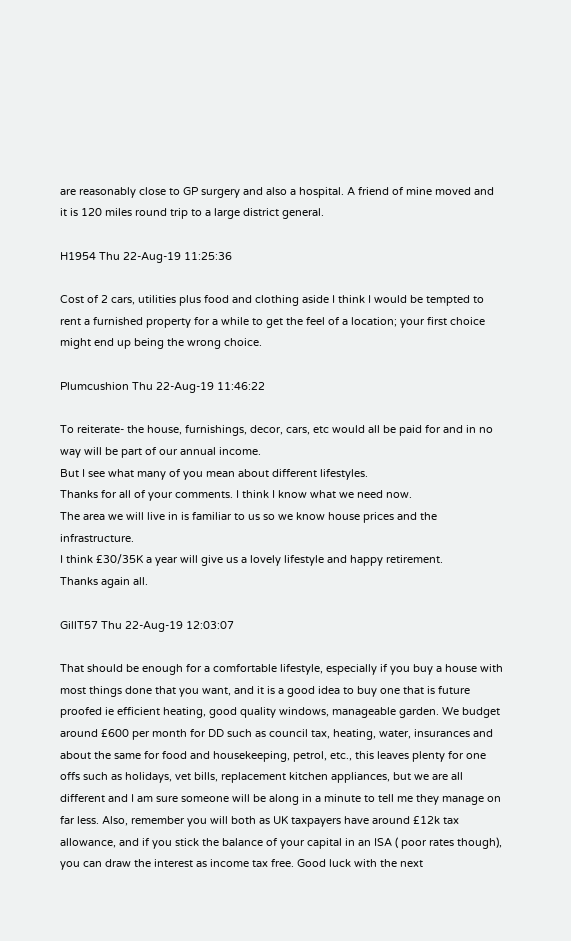are reasonably close to GP surgery and also a hospital. A friend of mine moved and it is 120 miles round trip to a large district general.

H1954 Thu 22-Aug-19 11:25:36

Cost of 2 cars, utilities plus food and clothing aside I think I would be tempted to rent a furnished property for a while to get the feel of a location; your first choice might end up being the wrong choice.

Plumcushion Thu 22-Aug-19 11:46:22

To reiterate- the house, furnishings, decor, cars, etc would all be paid for and in no way will be part of our annual income.
But I see what many of you mean about different lifestyles.
Thanks for all of your comments. I think I know what we need now.
The area we will live in is familiar to us so we know house prices and the infrastructure.
I think £30/35K a year will give us a lovely lifestyle and happy retirement.
Thanks again all.

GillT57 Thu 22-Aug-19 12:03:07

That should be enough for a comfortable lifestyle, especially if you buy a house with most things done that you want, and it is a good idea to buy one that is future proofed ie efficient heating, good quality windows, manageable garden. We budget around £600 per month for DD such as council tax, heating, water, insurances and about the same for food and housekeeping, petrol, etc., this leaves plenty for one offs such as holidays, vet bills, replacement kitchen appliances, but we are all different and I am sure someone will be along in a minute to tell me they manage on far less. Also, remember you will both as UK taxpayers have around £12k tax allowance, and if you stick the balance of your capital in an ISA ( poor rates though), you can draw the interest as income tax free. Good luck with the next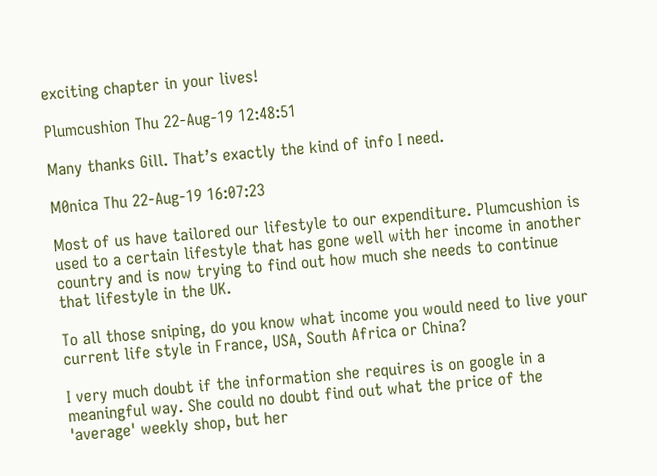exciting chapter in your lives!

Plumcushion Thu 22-Aug-19 12:48:51

Many thanks Gill. That’s exactly the kind of info I need.

M0nica Thu 22-Aug-19 16:07:23

Most of us have tailored our lifestyle to our expenditure. Plumcushion is used to a certain lifestyle that has gone well with her income in another country and is now trying to find out how much she needs to continue that lifestyle in the UK.

To all those sniping, do you know what income you would need to live your current life style in France, USA, South Africa or China?

I very much doubt if the information she requires is on google in a meaningful way. She could no doubt find out what the price of the 'average' weekly shop, but her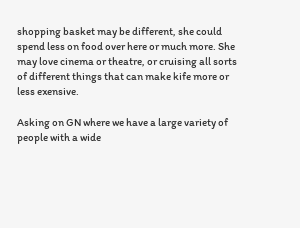shopping basket may be different, she could spend less on food over here or much more. She may love cinema or theatre, or cruising all sorts of different things that can make kife more or less exensive.

Asking on GN where we have a large variety of people with a wide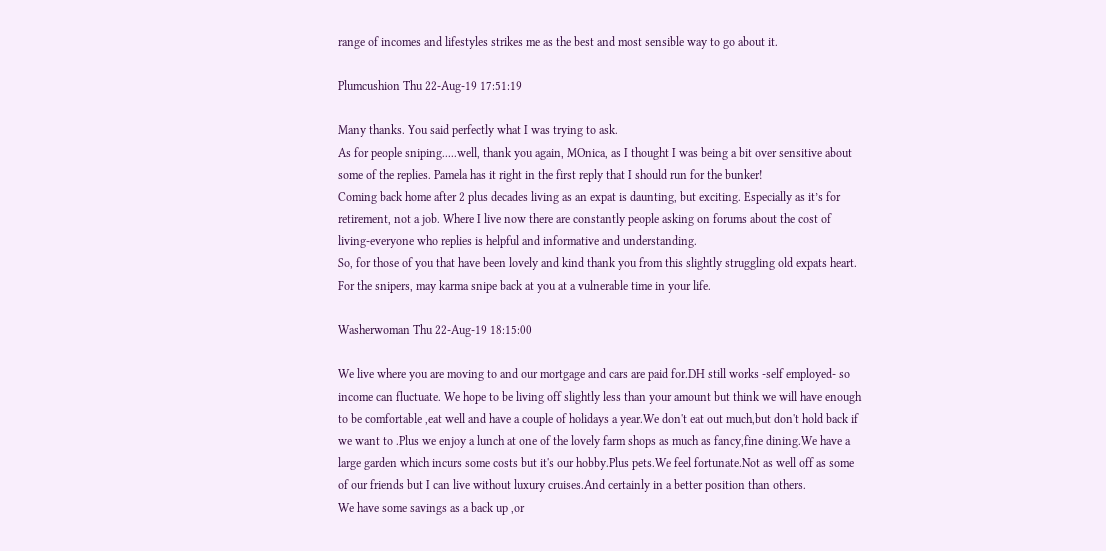range of incomes and lifestyles strikes me as the best and most sensible way to go about it.

Plumcushion Thu 22-Aug-19 17:51:19

Many thanks. You said perfectly what I was trying to ask.
As for people sniping.....well, thank you again, MOnica, as I thought I was being a bit over sensitive about some of the replies. Pamela has it right in the first reply that I should run for the bunker!
Coming back home after 2 plus decades living as an expat is daunting, but exciting. Especially as it’s for retirement, not a job. Where I live now there are constantly people asking on forums about the cost of living-everyone who replies is helpful and informative and understanding.
So, for those of you that have been lovely and kind thank you from this slightly struggling old expats heart.
For the snipers, may karma snipe back at you at a vulnerable time in your life.

Washerwoman Thu 22-Aug-19 18:15:00

We live where you are moving to and our mortgage and cars are paid for.DH still works -self employed- so income can fluctuate. We hope to be living off slightly less than your amount but think we will have enough to be comfortable ,eat well and have a couple of holidays a year.We don't eat out much,but don't hold back if we want to .Plus we enjoy a lunch at one of the lovely farm shops as much as fancy,fine dining.We have a large garden which incurs some costs but it's our hobby.Plus pets.We feel fortunate.Not as well off as some of our friends but I can live without luxury cruises.And certainly in a better position than others.
We have some savings as a back up ,or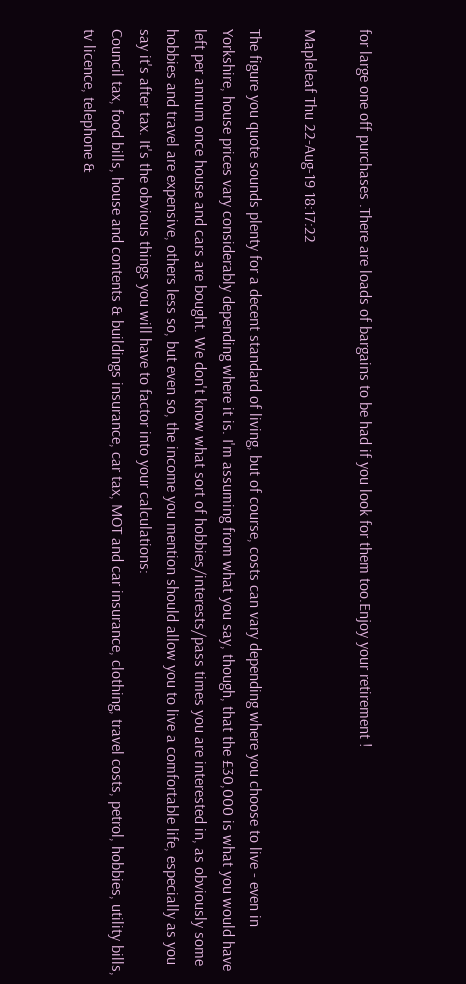for large one off purchases .There are loads of bargains to be had if you look for them too.Enjoy your retirement !

Mapleleaf Thu 22-Aug-19 18:17:22

The figure you quote sounds plenty for a decent standard of living, but of course, costs can vary depending where you choose to live - even in Yorkshire, house prices vary considerably depending where it is. I'm assuming from what you say, though, that the £30,000 is what you would have left per annum once house and cars are bought. We don't know what sort of hobbies/interests/pass times you are interested in, as obviously some hobbies and travel are expensive, others less so, but even so, the income you mention should allow you to live a comfortable life, especially as you say it's after tax. It's the obvious things you will have to factor into your calculations:
Council tax, food bills, house and contents & buildings insurance, car tax, MOT and car insurance, clothing, travel costs, petrol, hobbies, utility bills, tv licence, telephone &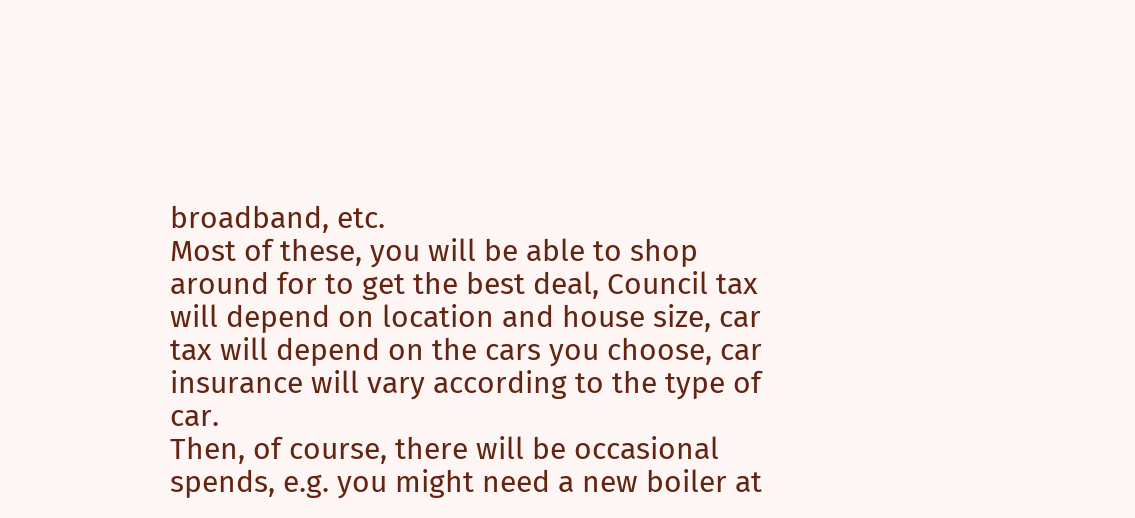broadband, etc.
Most of these, you will be able to shop around for to get the best deal, Council tax will depend on location and house size, car tax will depend on the cars you choose, car insurance will vary according to the type of car.
Then, of course, there will be occasional spends, e.g. you might need a new boiler at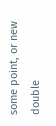some point, or new double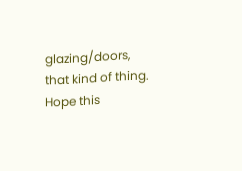glazing/doors, that kind of thing.
Hope this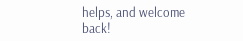helps, and welcome back!